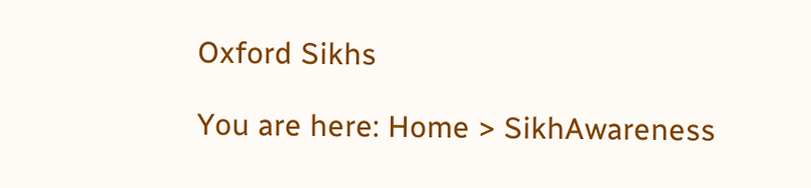Oxford Sikhs

You are here: Home > SikhAwareness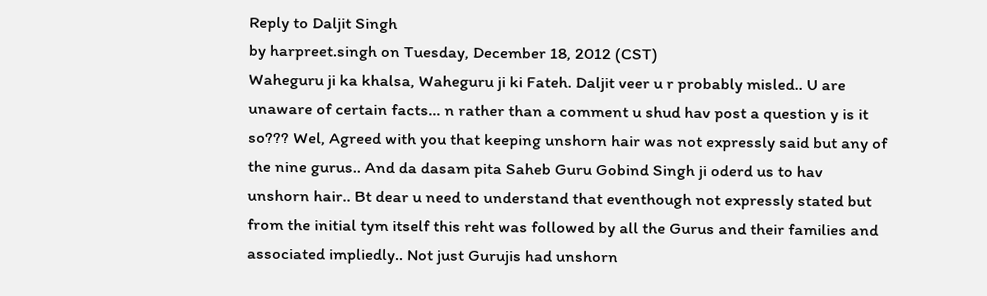Reply to Daljit Singh
by harpreet.singh on Tuesday, December 18, 2012 (CST)
Waheguru ji ka khalsa, Waheguru ji ki Fateh. Daljit veer u r probably misled.. U are unaware of certain facts... n rather than a comment u shud hav post a question y is it so??? Wel, Agreed with you that keeping unshorn hair was not expressly said but any of the nine gurus.. And da dasam pita Saheb Guru Gobind Singh ji oderd us to hav unshorn hair.. Bt dear u need to understand that eventhough not expressly stated but from the initial tym itself this reht was followed by all the Gurus and their families and associated impliedly.. Not just Gurujis had unshorn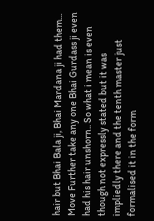hair but Bhai Bala ji, Bhai Mardana ji had them... Move Further take any one Bhai Gurdass ji even had his hair unshorn.. So what i mean is even though not expressly stated but it was impliedly there and the tenth master just formalised it in the form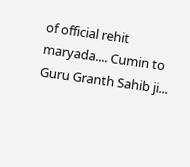of official rehit maryada.... Cumin to Guru Granth Sahib ji...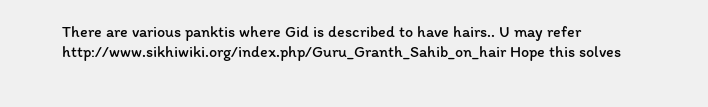There are various panktis where Gid is described to have hairs.. U may refer http://www.sikhiwiki.org/index.php/Guru_Granth_Sahib_on_hair Hope this solves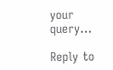your query...

Reply to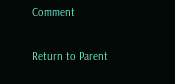Comment

Return to Parent